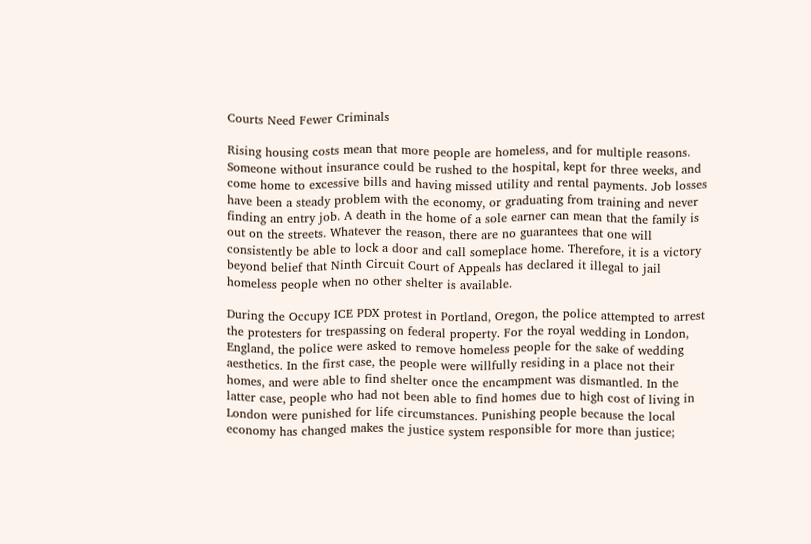Courts Need Fewer Criminals

Rising housing costs mean that more people are homeless, and for multiple reasons. Someone without insurance could be rushed to the hospital, kept for three weeks, and come home to excessive bills and having missed utility and rental payments. Job losses have been a steady problem with the economy, or graduating from training and never finding an entry job. A death in the home of a sole earner can mean that the family is out on the streets. Whatever the reason, there are no guarantees that one will consistently be able to lock a door and call someplace home. Therefore, it is a victory beyond belief that Ninth Circuit Court of Appeals has declared it illegal to jail homeless people when no other shelter is available.

During the Occupy ICE PDX protest in Portland, Oregon, the police attempted to arrest the protesters for trespassing on federal property. For the royal wedding in London, England, the police were asked to remove homeless people for the sake of wedding aesthetics. In the first case, the people were willfully residing in a place not their homes, and were able to find shelter once the encampment was dismantled. In the latter case, people who had not been able to find homes due to high cost of living in London were punished for life circumstances. Punishing people because the local economy has changed makes the justice system responsible for more than justice;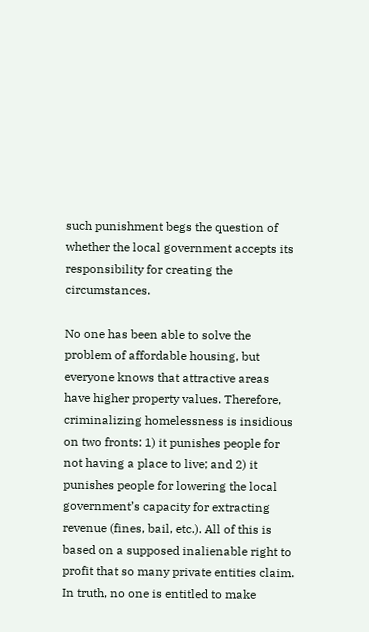such punishment begs the question of whether the local government accepts its responsibility for creating the circumstances.

No one has been able to solve the problem of affordable housing, but everyone knows that attractive areas have higher property values. Therefore, criminalizing homelessness is insidious on two fronts: 1) it punishes people for not having a place to live; and 2) it punishes people for lowering the local government’s capacity for extracting revenue (fines, bail, etc.). All of this is based on a supposed inalienable right to profit that so many private entities claim. In truth, no one is entitled to make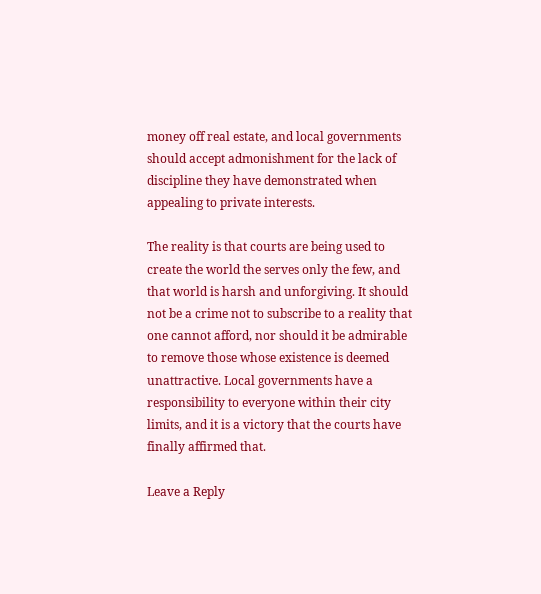money off real estate, and local governments should accept admonishment for the lack of discipline they have demonstrated when appealing to private interests.

The reality is that courts are being used to create the world the serves only the few, and that world is harsh and unforgiving. It should not be a crime not to subscribe to a reality that one cannot afford, nor should it be admirable to remove those whose existence is deemed unattractive. Local governments have a responsibility to everyone within their city limits, and it is a victory that the courts have finally affirmed that.

Leave a Reply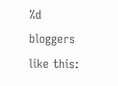%d bloggers like this: